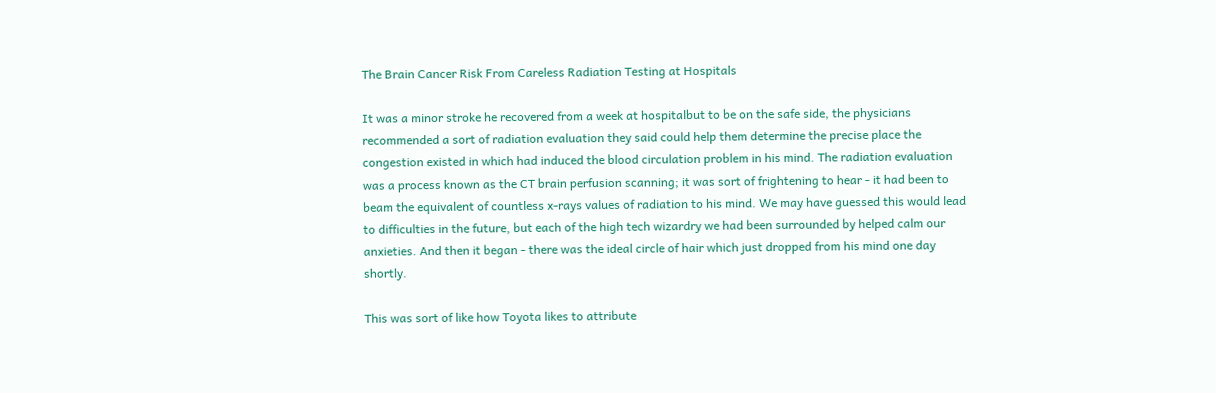The Brain Cancer Risk From Careless Radiation Testing at Hospitals

It was a minor stroke he recovered from a week at hospitalbut to be on the safe side, the physicians recommended a sort of radiation evaluation they said could help them determine the precise place the congestion existed in which had induced the blood circulation problem in his mind. The radiation evaluation was a process known as the CT brain perfusion scanning; it was sort of frightening to hear - it had been to beam the equivalent of countless x-rays values of radiation to his mind. We may have guessed this would lead to difficulties in the future, but each of the high tech wizardry we had been surrounded by helped calm our anxieties. And then it began - there was the ideal circle of hair which just dropped from his mind one day shortly.

This was sort of like how Toyota likes to attribute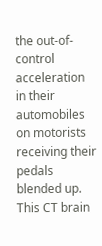the out-of-control acceleration in their automobiles on motorists receiving their pedals blended up. This CT brain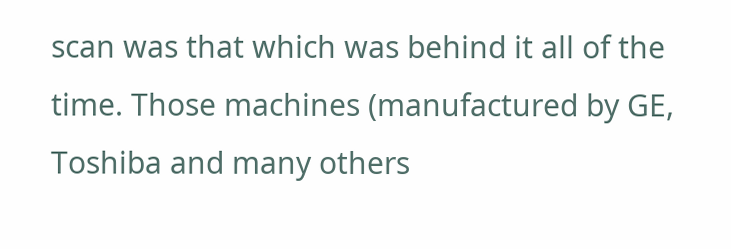scan was that which was behind it all of the time. Those machines (manufactured by GE, Toshiba and many others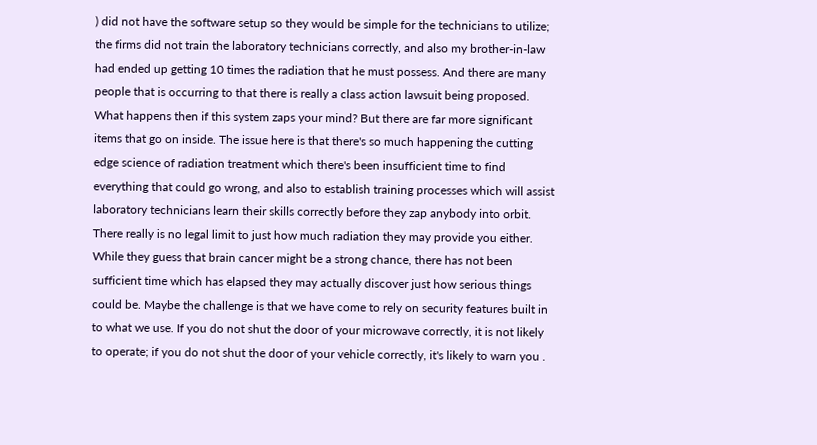) did not have the software setup so they would be simple for the technicians to utilize; the firms did not train the laboratory technicians correctly, and also my brother-in-law had ended up getting 10 times the radiation that he must possess. And there are many people that is occurring to that there is really a class action lawsuit being proposed.
What happens then if this system zaps your mind? But there are far more significant items that go on inside. The issue here is that there's so much happening the cutting edge science of radiation treatment which there's been insufficient time to find everything that could go wrong, and also to establish training processes which will assist laboratory technicians learn their skills correctly before they zap anybody into orbit. There really is no legal limit to just how much radiation they may provide you either.
While they guess that brain cancer might be a strong chance, there has not been sufficient time which has elapsed they may actually discover just how serious things could be. Maybe the challenge is that we have come to rely on security features built in to what we use. If you do not shut the door of your microwave correctly, it is not likely to operate; if you do not shut the door of your vehicle correctly, it's likely to warn you .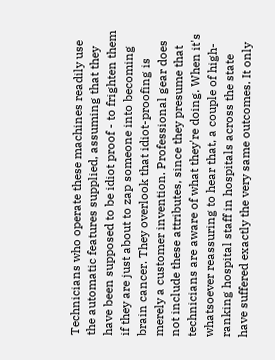Technicians who operate these machines readily use the automatic features supplied, assuming that they have been supposed to be idiot proof - to frighten them if they are just about to zap someone into becoming brain cancer. They overlook that idiot-proofing is merely a customer invention. Professional gear does not include these attributes, since they presume that technicians are aware of what they're doing. When it's whatsoever reassuring to hear that, a couple of high-ranking hospital staff in hospitals across the state have suffered exactly the very same outcomes. It only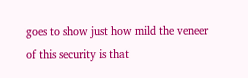goes to show just how mild the veneer of this security is that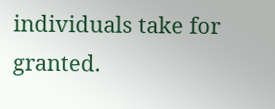individuals take for granted.